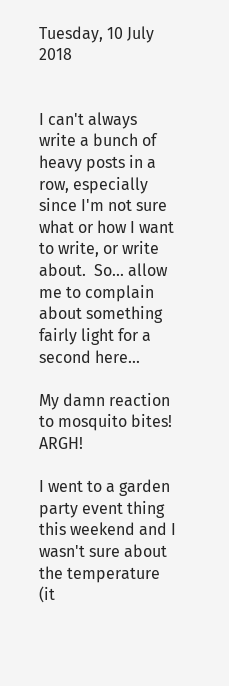Tuesday, 10 July 2018


I can't always write a bunch of heavy posts in a row, especially since I'm not sure what or how I want to write, or write about.  So... allow me to complain about something fairly light for a second here...

My damn reaction to mosquito bites!  ARGH!

I went to a garden party event thing this weekend and I wasn't sure about the temperature (it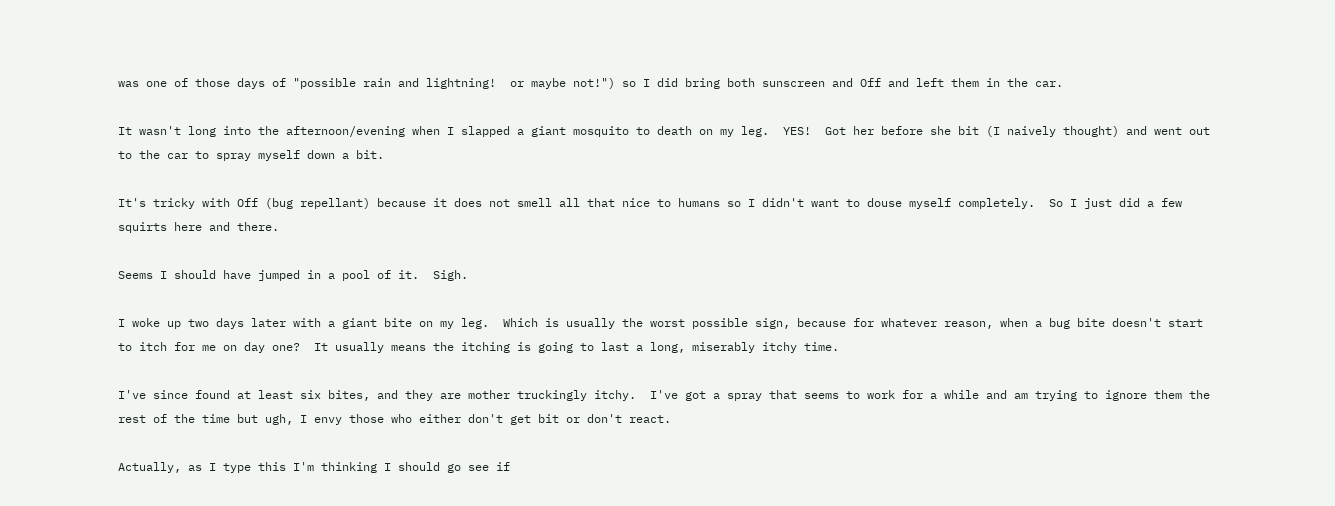was one of those days of "possible rain and lightning!  or maybe not!") so I did bring both sunscreen and Off and left them in the car.

It wasn't long into the afternoon/evening when I slapped a giant mosquito to death on my leg.  YES!  Got her before she bit (I naively thought) and went out to the car to spray myself down a bit.

It's tricky with Off (bug repellant) because it does not smell all that nice to humans so I didn't want to douse myself completely.  So I just did a few squirts here and there.

Seems I should have jumped in a pool of it.  Sigh.

I woke up two days later with a giant bite on my leg.  Which is usually the worst possible sign, because for whatever reason, when a bug bite doesn't start to itch for me on day one?  It usually means the itching is going to last a long, miserably itchy time.

I've since found at least six bites, and they are mother truckingly itchy.  I've got a spray that seems to work for a while and am trying to ignore them the rest of the time but ugh, I envy those who either don't get bit or don't react.

Actually, as I type this I'm thinking I should go see if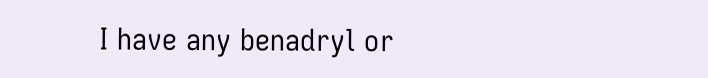I have any benadryl or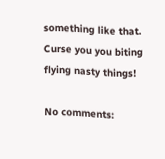something like that.  Curse you you biting flying nasty things!

No comments: